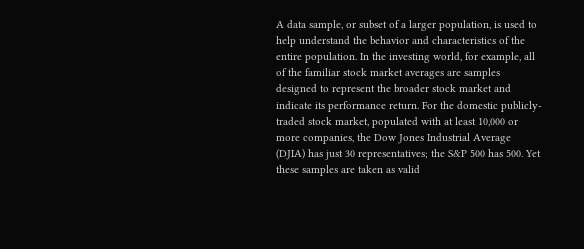A data sample, or subset of a larger population, is used to help understand the behavior and characteristics of the entire population. In the investing world, for example, all of the familiar stock market averages are samples designed to represent the broader stock market and indicate its performance return. For the domestic publicly-traded stock market, populated with at least 10,000 or more companies, the Dow Jones Industrial Average (DJIA) has just 30 representatives; the S&P 500 has 500. Yet these samples are taken as valid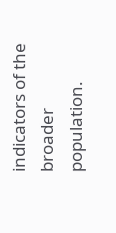indicators of the broader population.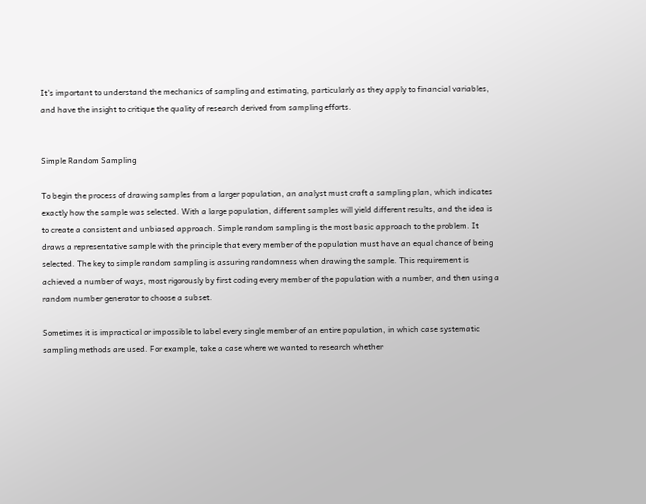It's important to understand the mechanics of sampling and estimating, particularly as they apply to financial variables, and have the insight to critique the quality of research derived from sampling efforts.


Simple Random Sampling

To begin the process of drawing samples from a larger population, an analyst must craft a sampling plan, which indicates exactly how the sample was selected. With a large population, different samples will yield different results, and the idea is to create a consistent and unbiased approach. Simple random sampling is the most basic approach to the problem. It draws a representative sample with the principle that every member of the population must have an equal chance of being selected. The key to simple random sampling is assuring randomness when drawing the sample. This requirement is achieved a number of ways, most rigorously by first coding every member of the population with a number, and then using a random number generator to choose a subset.

Sometimes it is impractical or impossible to label every single member of an entire population, in which case systematic sampling methods are used. For example, take a case where we wanted to research whether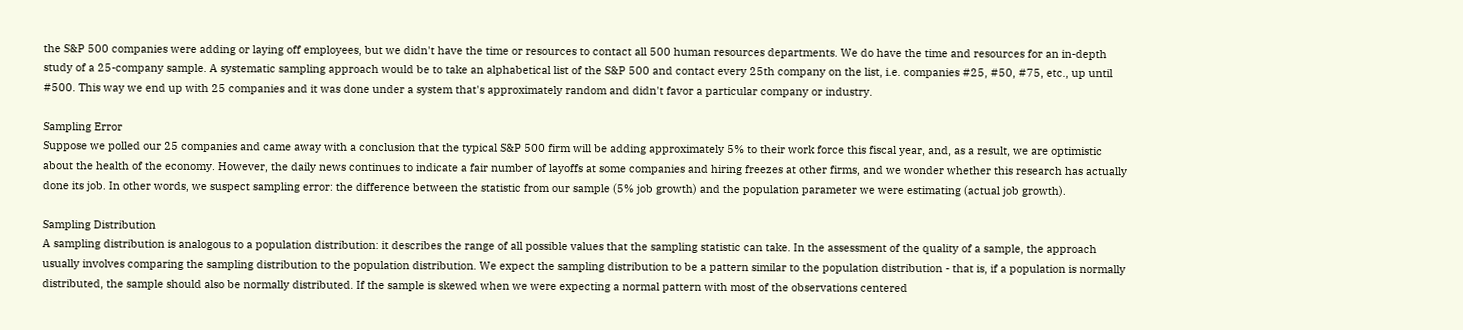the S&P 500 companies were adding or laying off employees, but we didn't have the time or resources to contact all 500 human resources departments. We do have the time and resources for an in-depth study of a 25-company sample. A systematic sampling approach would be to take an alphabetical list of the S&P 500 and contact every 25th company on the list, i.e. companies #25, #50, #75, etc., up until #500. This way we end up with 25 companies and it was done under a system that's approximately random and didn't favor a particular company or industry.

Sampling Error
Suppose we polled our 25 companies and came away with a conclusion that the typical S&P 500 firm will be adding approximately 5% to their work force this fiscal year, and, as a result, we are optimistic about the health of the economy. However, the daily news continues to indicate a fair number of layoffs at some companies and hiring freezes at other firms, and we wonder whether this research has actually done its job. In other words, we suspect sampling error: the difference between the statistic from our sample (5% job growth) and the population parameter we were estimating (actual job growth).

Sampling Distribution
A sampling distribution is analogous to a population distribution: it describes the range of all possible values that the sampling statistic can take. In the assessment of the quality of a sample, the approach usually involves comparing the sampling distribution to the population distribution. We expect the sampling distribution to be a pattern similar to the population distribution - that is, if a population is normally distributed, the sample should also be normally distributed. If the sample is skewed when we were expecting a normal pattern with most of the observations centered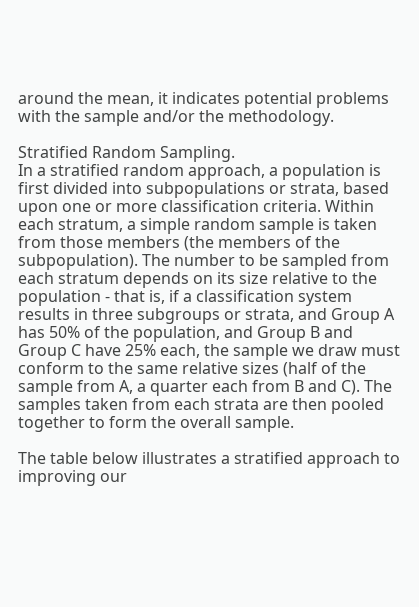around the mean, it indicates potential problems with the sample and/or the methodology.

Stratified Random Sampling.
In a stratified random approach, a population is first divided into subpopulations or strata, based upon one or more classification criteria. Within each stratum, a simple random sample is taken from those members (the members of the subpopulation). The number to be sampled from each stratum depends on its size relative to the population - that is, if a classification system results in three subgroups or strata, and Group A has 50% of the population, and Group B and Group C have 25% each, the sample we draw must conform to the same relative sizes (half of the sample from A, a quarter each from B and C). The samples taken from each strata are then pooled together to form the overall sample.

The table below illustrates a stratified approach to improving our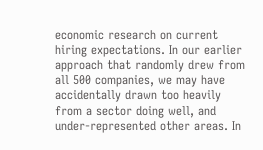economic research on current hiring expectations. In our earlier approach that randomly drew from all 500 companies, we may have accidentally drawn too heavily from a sector doing well, and under-represented other areas. In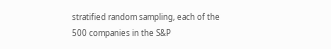stratified random sampling, each of the 500 companies in the S&P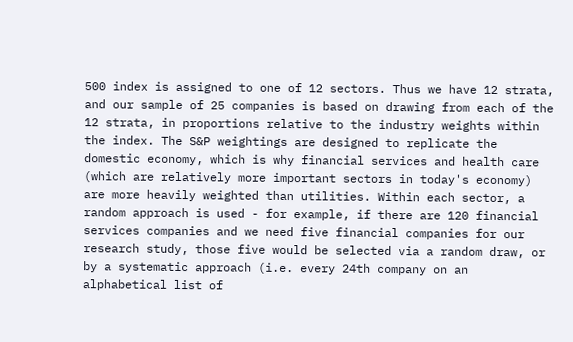500 index is assigned to one of 12 sectors. Thus we have 12 strata, and our sample of 25 companies is based on drawing from each of the 12 strata, in proportions relative to the industry weights within the index. The S&P weightings are designed to replicate the domestic economy, which is why financial services and health care (which are relatively more important sectors in today's economy) are more heavily weighted than utilities. Within each sector, a random approach is used - for example, if there are 120 financial services companies and we need five financial companies for our research study, those five would be selected via a random draw, or by a systematic approach (i.e. every 24th company on an alphabetical list of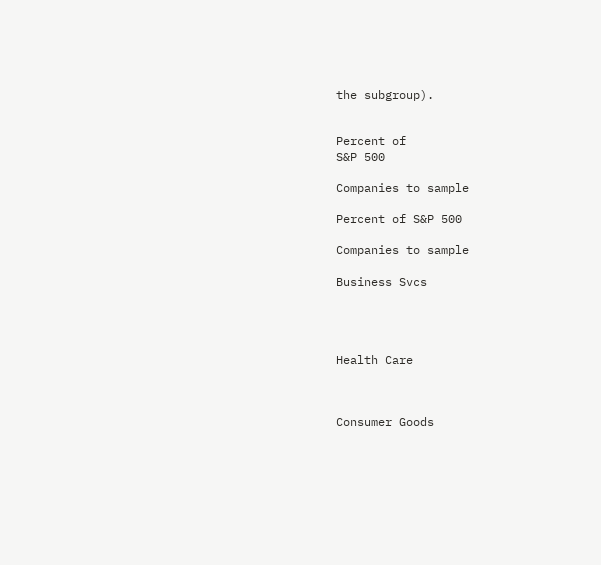the subgroup).


Percent of
S&P 500

Companies to sample

Percent of S&P 500

Companies to sample

Business Svcs




Health Care



Consumer Goods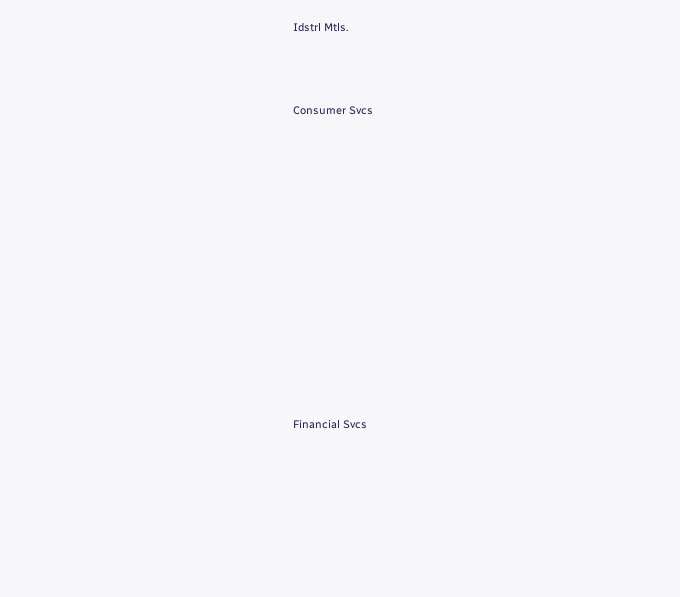Idstrl Mtls.



Consumer Svcs














Financial Svcs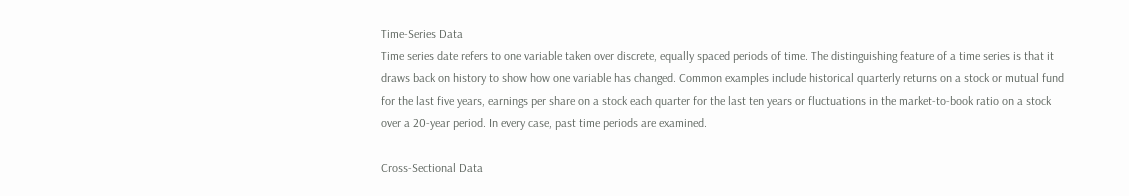Time-Series Data
Time series date refers to one variable taken over discrete, equally spaced periods of time. The distinguishing feature of a time series is that it draws back on history to show how one variable has changed. Common examples include historical quarterly returns on a stock or mutual fund for the last five years, earnings per share on a stock each quarter for the last ten years or fluctuations in the market-to-book ratio on a stock over a 20-year period. In every case, past time periods are examined.

Cross-Sectional Data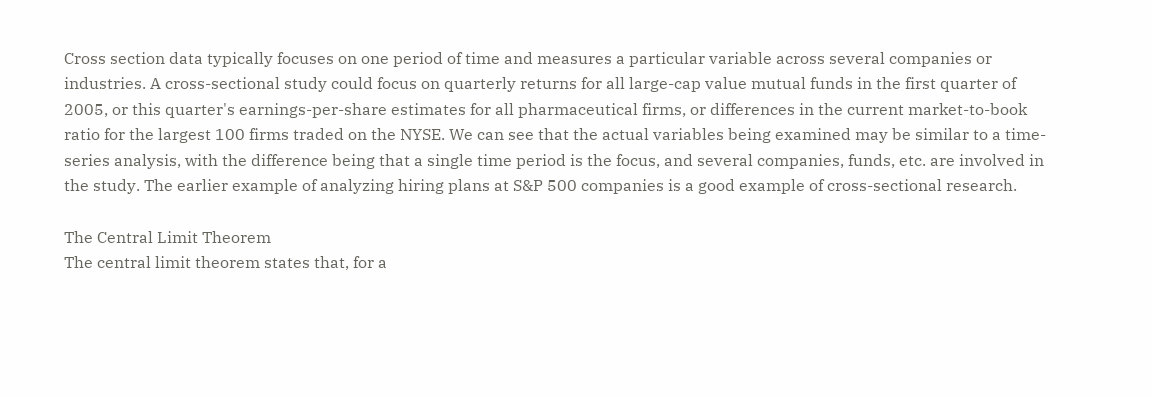Cross section data typically focuses on one period of time and measures a particular variable across several companies or industries. A cross-sectional study could focus on quarterly returns for all large-cap value mutual funds in the first quarter of 2005, or this quarter's earnings-per-share estimates for all pharmaceutical firms, or differences in the current market-to-book ratio for the largest 100 firms traded on the NYSE. We can see that the actual variables being examined may be similar to a time-series analysis, with the difference being that a single time period is the focus, and several companies, funds, etc. are involved in the study. The earlier example of analyzing hiring plans at S&P 500 companies is a good example of cross-sectional research.

The Central Limit Theorem
The central limit theorem states that, for a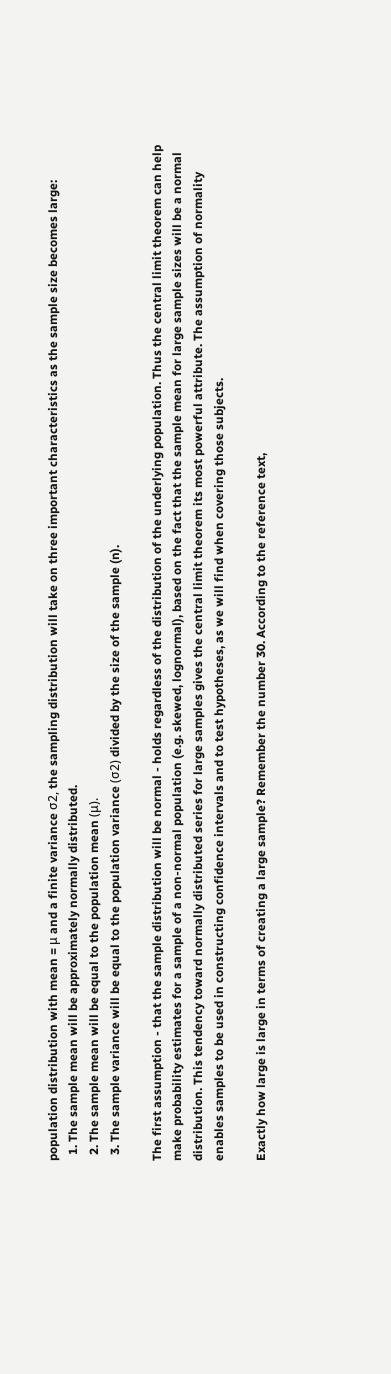population distribution with mean = μ and a finite variance σ2, the sampling distribution will take on three important characteristics as the sample size becomes large:
  1. The sample mean will be approximately normally distributed.
  2. The sample mean will be equal to the population mean (μ).
  3. The sample variance will be equal to the population variance (σ2) divided by the size of the sample (n).

The first assumption - that the sample distribution will be normal - holds regardless of the distribution of the underlying population. Thus the central limit theorem can help make probability estimates for a sample of a non-normal population (e.g. skewed, lognormal), based on the fact that the sample mean for large sample sizes will be a normal distribution. This tendency toward normally distributed series for large samples gives the central limit theorem its most powerful attribute. The assumption of normality enables samples to be used in constructing confidence intervals and to test hypotheses, as we will find when covering those subjects.

Exactly how large is large in terms of creating a large sample? Remember the number 30. According to the reference text,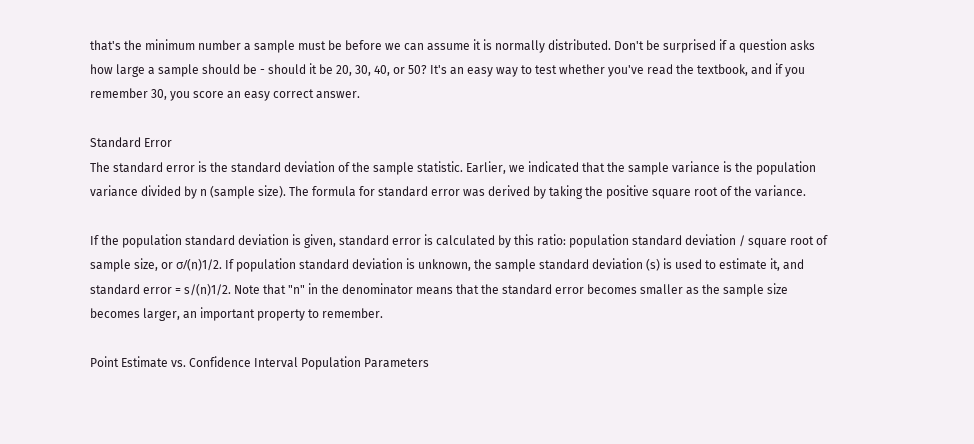that's the minimum number a sample must be before we can assume it is normally distributed. Don't be surprised if a question asks how large a sample should be - should it be 20, 30, 40, or 50? It's an easy way to test whether you've read the textbook, and if you remember 30, you score an easy correct answer.

Standard Error
The standard error is the standard deviation of the sample statistic. Earlier, we indicated that the sample variance is the population variance divided by n (sample size). The formula for standard error was derived by taking the positive square root of the variance.

If the population standard deviation is given, standard error is calculated by this ratio: population standard deviation / square root of sample size, or σ/(n)1/2. If population standard deviation is unknown, the sample standard deviation (s) is used to estimate it, and standard error = s/(n)1/2. Note that "n" in the denominator means that the standard error becomes smaller as the sample size becomes larger, an important property to remember.

Point Estimate vs. Confidence Interval Population Parameters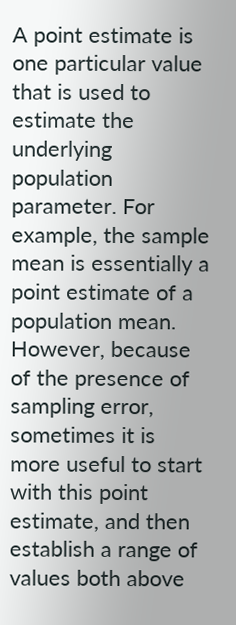A point estimate is one particular value that is used to estimate the underlying population parameter. For example, the sample mean is essentially a point estimate of a population mean. However, because of the presence of sampling error, sometimes it is more useful to start with this point estimate, and then establish a range of values both above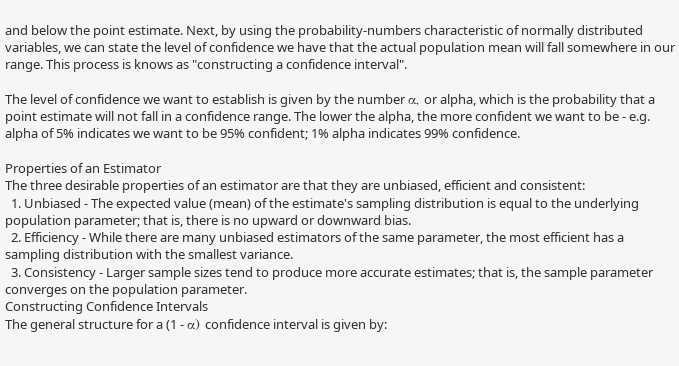and below the point estimate. Next, by using the probability-numbers characteristic of normally distributed variables, we can state the level of confidence we have that the actual population mean will fall somewhere in our range. This process is knows as "constructing a confidence interval".

The level of confidence we want to establish is given by the number α, or alpha, which is the probability that a point estimate will not fall in a confidence range. The lower the alpha, the more confident we want to be - e.g. alpha of 5% indicates we want to be 95% confident; 1% alpha indicates 99% confidence.

Properties of an Estimator
The three desirable properties of an estimator are that they are unbiased, efficient and consistent:
  1. Unbiased - The expected value (mean) of the estimate's sampling distribution is equal to the underlying population parameter; that is, there is no upward or downward bias.
  2. Efficiency - While there are many unbiased estimators of the same parameter, the most efficient has a sampling distribution with the smallest variance.
  3. Consistency - Larger sample sizes tend to produce more accurate estimates; that is, the sample parameter converges on the population parameter.
Constructing Confidence Intervals
The general structure for a (1 - α) confidence interval is given by: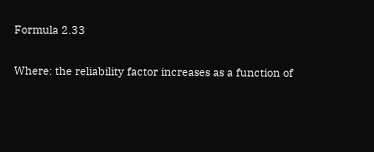Formula 2.33

Where: the reliability factor increases as a function of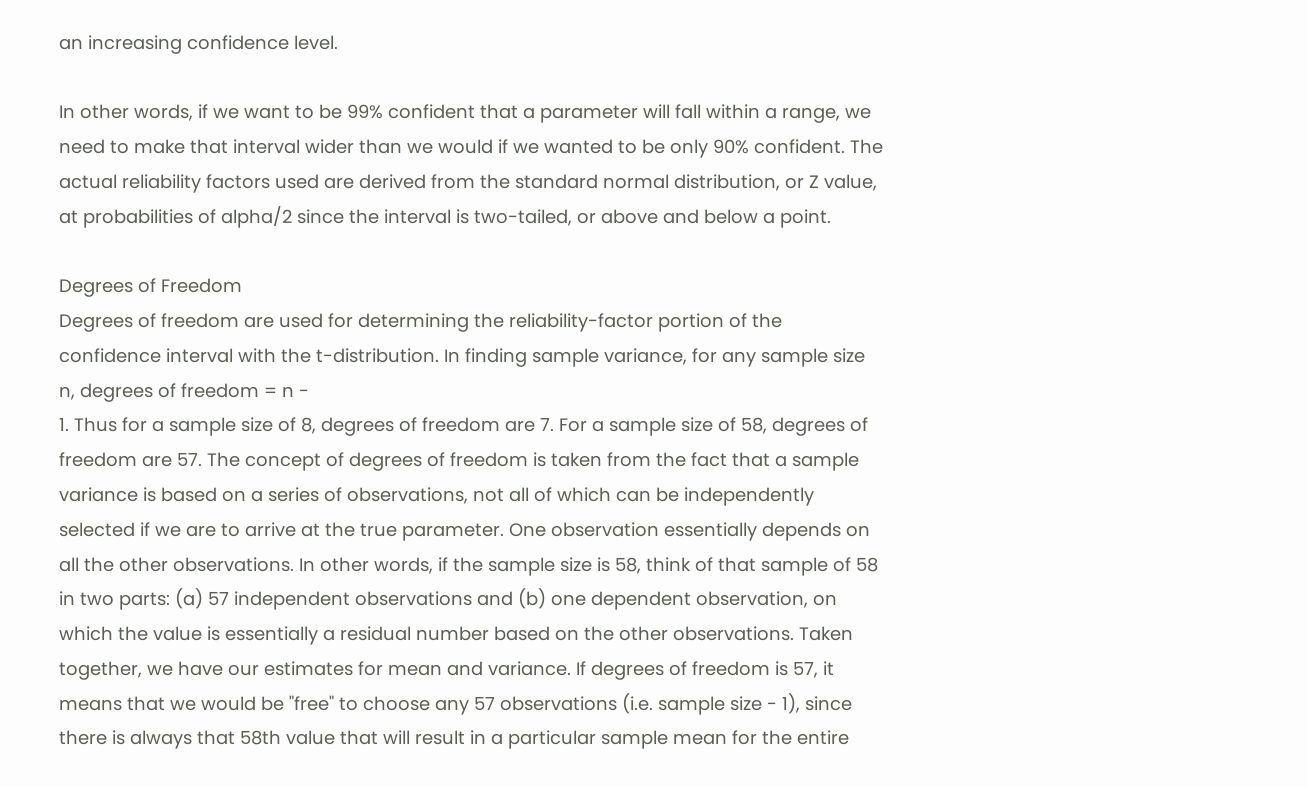an increasing confidence level.

In other words, if we want to be 99% confident that a parameter will fall within a range, we need to make that interval wider than we would if we wanted to be only 90% confident. The actual reliability factors used are derived from the standard normal distribution, or Z value, at probabilities of alpha/2 since the interval is two-tailed, or above and below a point.

Degrees of Freedom
Degrees of freedom are used for determining the reliability-factor portion of the confidence interval with the t-distribution. In finding sample variance, for any sample size n, degrees of freedom = n -
1. Thus for a sample size of 8, degrees of freedom are 7. For a sample size of 58, degrees of freedom are 57. The concept of degrees of freedom is taken from the fact that a sample variance is based on a series of observations, not all of which can be independently selected if we are to arrive at the true parameter. One observation essentially depends on all the other observations. In other words, if the sample size is 58, think of that sample of 58 in two parts: (a) 57 independent observations and (b) one dependent observation, on which the value is essentially a residual number based on the other observations. Taken together, we have our estimates for mean and variance. If degrees of freedom is 57, it means that we would be "free" to choose any 57 observations (i.e. sample size - 1), since there is always that 58th value that will result in a particular sample mean for the entire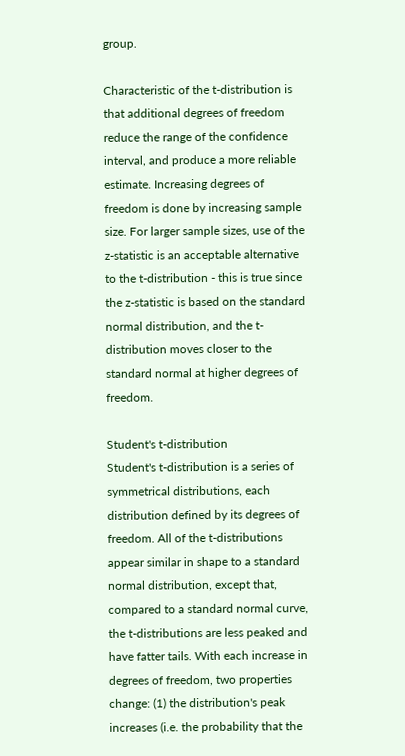group.

Characteristic of the t-distribution is that additional degrees of freedom reduce the range of the confidence interval, and produce a more reliable estimate. Increasing degrees of freedom is done by increasing sample size. For larger sample sizes, use of the z-statistic is an acceptable alternative to the t-distribution - this is true since the z-statistic is based on the standard normal distribution, and the t-distribution moves closer to the standard normal at higher degrees of freedom.

Student's t-distribution
Student's t-distribution is a series of symmetrical distributions, each distribution defined by its degrees of freedom. All of the t-distributions appear similar in shape to a standard normal distribution, except that, compared to a standard normal curve, the t-distributions are less peaked and have fatter tails. With each increase in degrees of freedom, two properties change: (1) the distribution's peak increases (i.e. the probability that the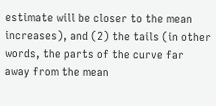estimate will be closer to the mean increases), and (2) the tails (in other words, the parts of the curve far away from the mean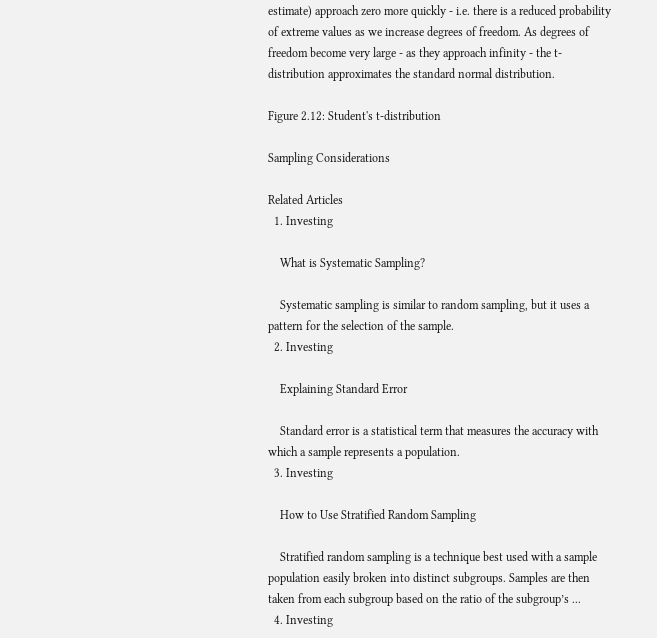estimate) approach zero more quickly - i.e. there is a reduced probability of extreme values as we increase degrees of freedom. As degrees of freedom become very large - as they approach infinity - the t-distribution approximates the standard normal distribution.

Figure 2.12: Student's t-distribution

Sampling Considerations

Related Articles
  1. Investing

    What is Systematic Sampling?

    Systematic sampling is similar to random sampling, but it uses a pattern for the selection of the sample.
  2. Investing

    Explaining Standard Error

    Standard error is a statistical term that measures the accuracy with which a sample represents a population.
  3. Investing

    How to Use Stratified Random Sampling

    Stratified random sampling is a technique best used with a sample population easily broken into distinct subgroups. Samples are then taken from each subgroup based on the ratio of the subgroup’s ...
  4. Investing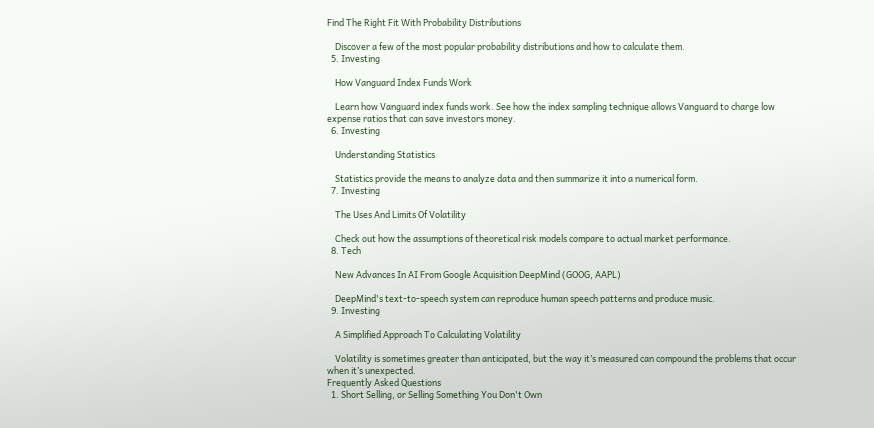Find The Right Fit With Probability Distributions

    Discover a few of the most popular probability distributions and how to calculate them.
  5. Investing

    How Vanguard Index Funds Work

    Learn how Vanguard index funds work. See how the index sampling technique allows Vanguard to charge low expense ratios that can save investors money.
  6. Investing

    Understanding Statistics

    Statistics provide the means to analyze data and then summarize it into a numerical form.
  7. Investing

    The Uses And Limits Of Volatility

    Check out how the assumptions of theoretical risk models compare to actual market performance.
  8. Tech

    New Advances In AI From Google Acquisition DeepMind (GOOG, AAPL)

    DeepMind's text-to-speech system can reproduce human speech patterns and produce music.
  9. Investing

    A Simplified Approach To Calculating Volatility

    Volatility is sometimes greater than anticipated, but the way it’s measured can compound the problems that occur when it’s unexpected.
Frequently Asked Questions
  1. Short Selling, or Selling Something You Don't Own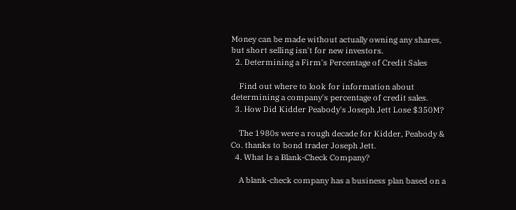Money can be made without actually owning any shares, but short selling isn't for new investors.
  2. Determining a Firm's Percentage of Credit Sales

    Find out where to look for information about determining a company's percentage of credit sales.
  3. How Did Kidder Peabody's Joseph Jett Lose $350M?

    The 1980s were a rough decade for Kidder, Peabody & Co. thanks to bond trader Joseph Jett.
  4. What Is a Blank-Check Company?

    A blank-check company has a business plan based on a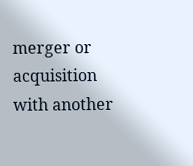merger or acquisition with another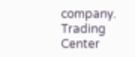company.
Trading Center